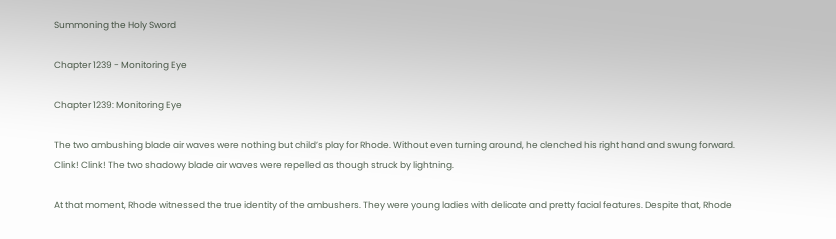Summoning the Holy Sword

Chapter 1239 - Monitoring Eye

Chapter 1239: Monitoring Eye

The two ambushing blade air waves were nothing but child’s play for Rhode. Without even turning around, he clenched his right hand and swung forward. Clink! Clink! The two shadowy blade air waves were repelled as though struck by lightning.

At that moment, Rhode witnessed the true identity of the ambushers. They were young ladies with delicate and pretty facial features. Despite that, Rhode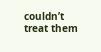couldn’t treat them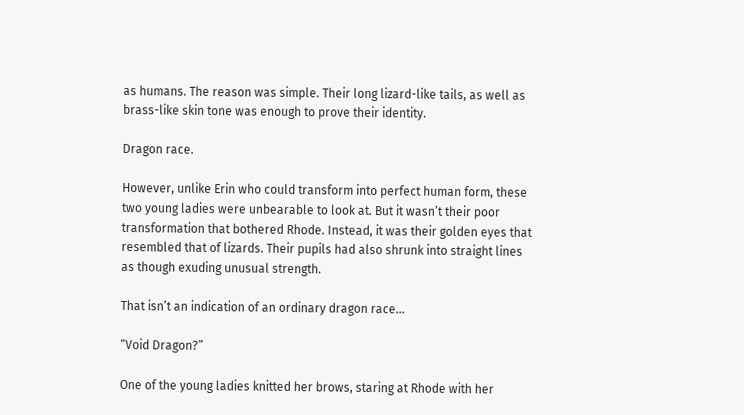as humans. The reason was simple. Their long lizard-like tails, as well as brass-like skin tone was enough to prove their identity.

Dragon race.

However, unlike Erin who could transform into perfect human form, these two young ladies were unbearable to look at. But it wasn’t their poor transformation that bothered Rhode. Instead, it was their golden eyes that resembled that of lizards. Their pupils had also shrunk into straight lines as though exuding unusual strength.

That isn’t an indication of an ordinary dragon race…

“Void Dragon?”

One of the young ladies knitted her brows, staring at Rhode with her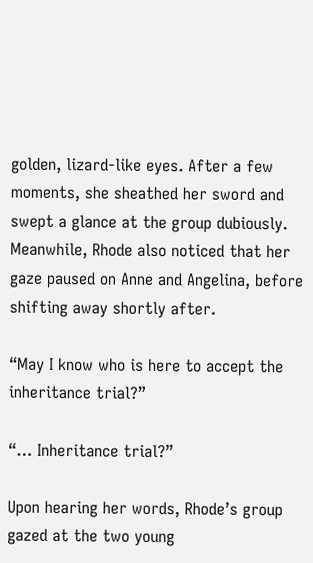golden, lizard-like eyes. After a few moments, she sheathed her sword and swept a glance at the group dubiously. Meanwhile, Rhode also noticed that her gaze paused on Anne and Angelina, before shifting away shortly after.

“May I know who is here to accept the inheritance trial?”

“… Inheritance trial?”

Upon hearing her words, Rhode’s group gazed at the two young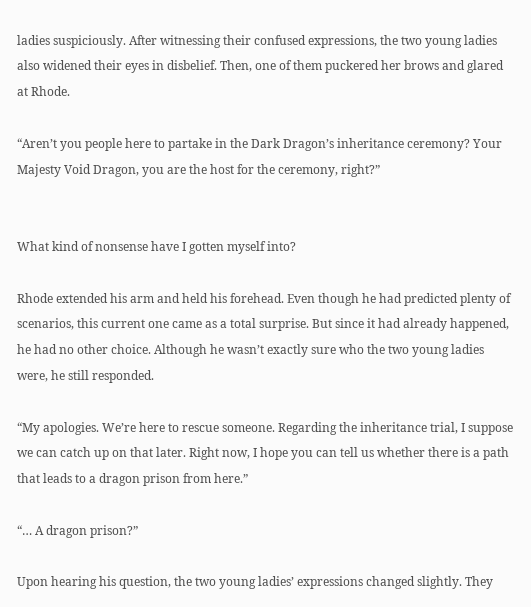ladies suspiciously. After witnessing their confused expressions, the two young ladies also widened their eyes in disbelief. Then, one of them puckered her brows and glared at Rhode.

“Aren’t you people here to partake in the Dark Dragon’s inheritance ceremony? Your Majesty Void Dragon, you are the host for the ceremony, right?”


What kind of nonsense have I gotten myself into?

Rhode extended his arm and held his forehead. Even though he had predicted plenty of scenarios, this current one came as a total surprise. But since it had already happened, he had no other choice. Although he wasn’t exactly sure who the two young ladies were, he still responded.

“My apologies. We’re here to rescue someone. Regarding the inheritance trial, I suppose we can catch up on that later. Right now, I hope you can tell us whether there is a path that leads to a dragon prison from here.”

“… A dragon prison?”

Upon hearing his question, the two young ladies’ expressions changed slightly. They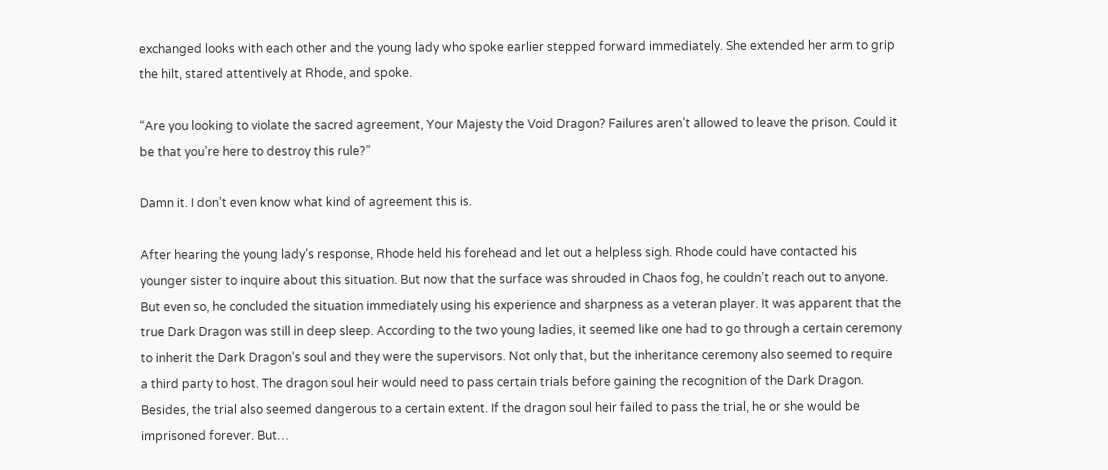exchanged looks with each other and the young lady who spoke earlier stepped forward immediately. She extended her arm to grip the hilt, stared attentively at Rhode, and spoke.

“Are you looking to violate the sacred agreement, Your Majesty the Void Dragon? Failures aren’t allowed to leave the prison. Could it be that you’re here to destroy this rule?”

Damn it. I don’t even know what kind of agreement this is.

After hearing the young lady’s response, Rhode held his forehead and let out a helpless sigh. Rhode could have contacted his younger sister to inquire about this situation. But now that the surface was shrouded in Chaos fog, he couldn’t reach out to anyone. But even so, he concluded the situation immediately using his experience and sharpness as a veteran player. It was apparent that the true Dark Dragon was still in deep sleep. According to the two young ladies, it seemed like one had to go through a certain ceremony to inherit the Dark Dragon’s soul and they were the supervisors. Not only that, but the inheritance ceremony also seemed to require a third party to host. The dragon soul heir would need to pass certain trials before gaining the recognition of the Dark Dragon. Besides, the trial also seemed dangerous to a certain extent. If the dragon soul heir failed to pass the trial, he or she would be imprisoned forever. But…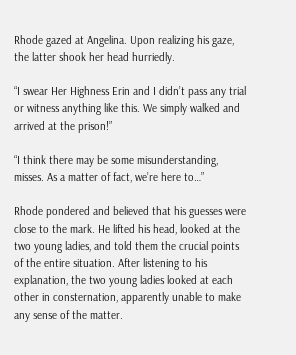Rhode gazed at Angelina. Upon realizing his gaze, the latter shook her head hurriedly.

“I swear Her Highness Erin and I didn’t pass any trial or witness anything like this. We simply walked and arrived at the prison!”

“I think there may be some misunderstanding, misses. As a matter of fact, we’re here to…”

Rhode pondered and believed that his guesses were close to the mark. He lifted his head, looked at the two young ladies, and told them the crucial points of the entire situation. After listening to his explanation, the two young ladies looked at each other in consternation, apparently unable to make any sense of the matter.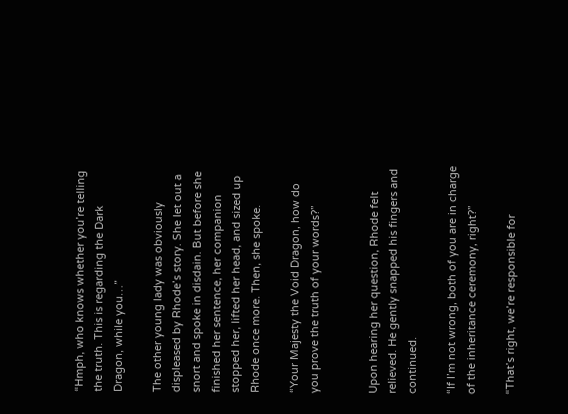“Hmph, who knows whether you’re telling the truth. This is regarding the Dark Dragon, while you…”

The other young lady was obviously displeased by Rhode’s story. She let out a snort and spoke in disdain. But before she finished her sentence, her companion stopped her, lifted her head, and sized up Rhode once more. Then, she spoke.

“Your Majesty the Void Dragon, how do you prove the truth of your words?”


Upon hearing her question, Rhode felt relieved. He gently snapped his fingers and continued.

“If I’m not wrong, both of you are in charge of the inheritance ceremony, right?”

“That’s right, we’re responsible for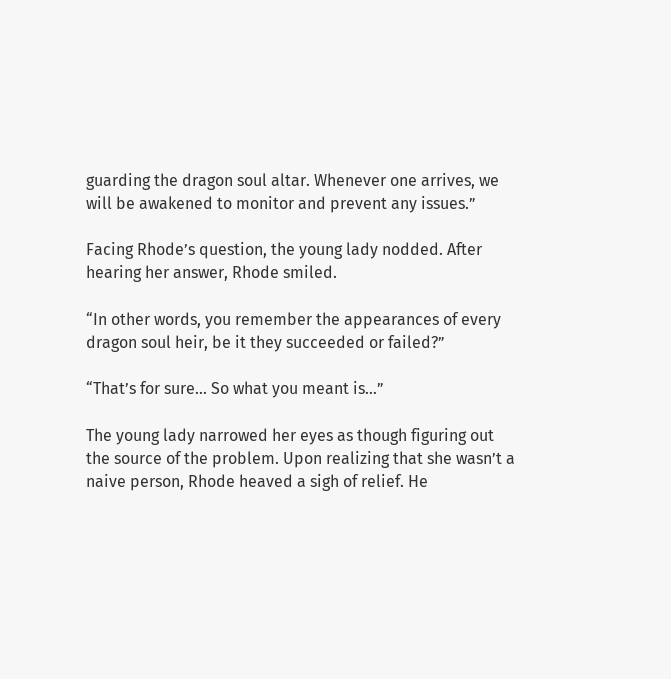guarding the dragon soul altar. Whenever one arrives, we will be awakened to monitor and prevent any issues.”

Facing Rhode’s question, the young lady nodded. After hearing her answer, Rhode smiled.

“In other words, you remember the appearances of every dragon soul heir, be it they succeeded or failed?”

“That’s for sure… So what you meant is…”

The young lady narrowed her eyes as though figuring out the source of the problem. Upon realizing that she wasn’t a naive person, Rhode heaved a sigh of relief. He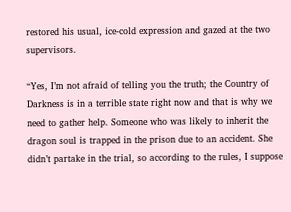restored his usual, ice-cold expression and gazed at the two supervisors.

“Yes, I’m not afraid of telling you the truth; the Country of Darkness is in a terrible state right now and that is why we need to gather help. Someone who was likely to inherit the dragon soul is trapped in the prison due to an accident. She didn’t partake in the trial, so according to the rules, I suppose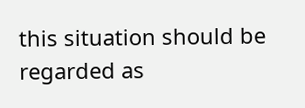this situation should be regarded as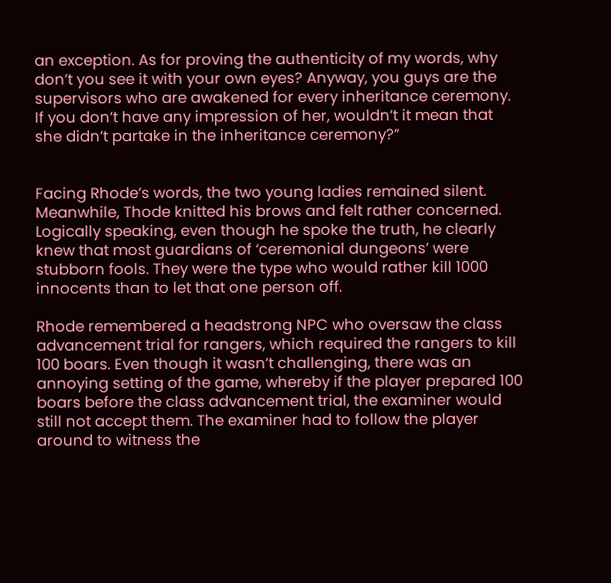an exception. As for proving the authenticity of my words, why don’t you see it with your own eyes? Anyway, you guys are the supervisors who are awakened for every inheritance ceremony. If you don’t have any impression of her, wouldn’t it mean that she didn’t partake in the inheritance ceremony?”


Facing Rhode’s words, the two young ladies remained silent. Meanwhile, Thode knitted his brows and felt rather concerned. Logically speaking, even though he spoke the truth, he clearly knew that most guardians of ‘ceremonial dungeons’ were stubborn fools. They were the type who would rather kill 1000 innocents than to let that one person off.

Rhode remembered a headstrong NPC who oversaw the class advancement trial for rangers, which required the rangers to kill 100 boars. Even though it wasn’t challenging, there was an annoying setting of the game, whereby if the player prepared 100 boars before the class advancement trial, the examiner would still not accept them. The examiner had to follow the player around to witness the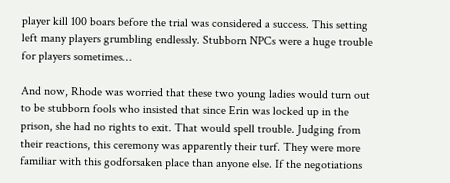player kill 100 boars before the trial was considered a success. This setting left many players grumbling endlessly. Stubborn NPCs were a huge trouble for players sometimes…

And now, Rhode was worried that these two young ladies would turn out to be stubborn fools who insisted that since Erin was locked up in the prison, she had no rights to exit. That would spell trouble. Judging from their reactions, this ceremony was apparently their turf. They were more familiar with this godforsaken place than anyone else. If the negotiations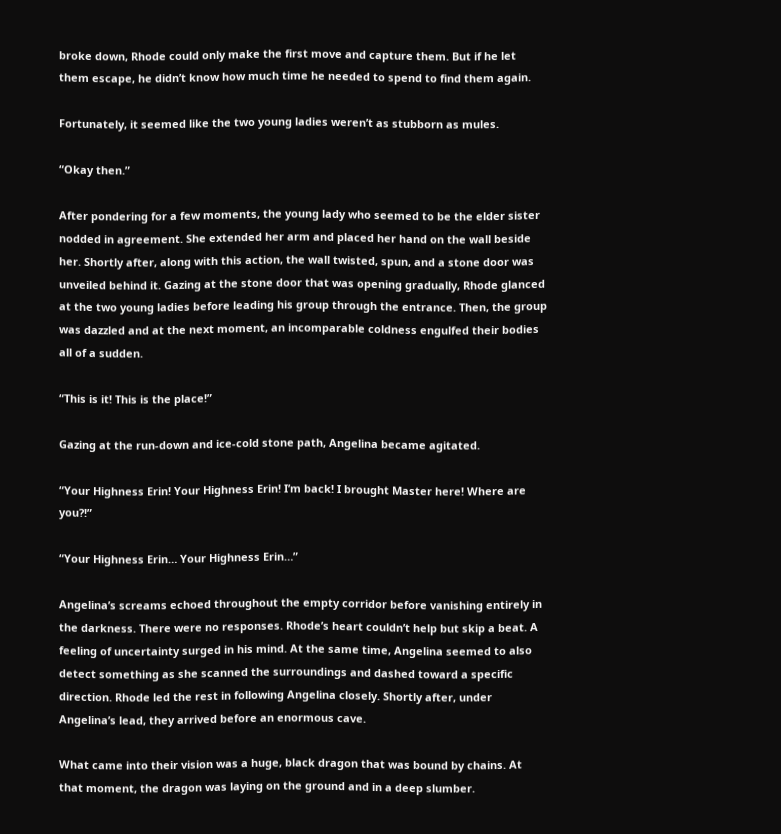broke down, Rhode could only make the first move and capture them. But if he let them escape, he didn’t know how much time he needed to spend to find them again.

Fortunately, it seemed like the two young ladies weren’t as stubborn as mules.

“Okay then.”

After pondering for a few moments, the young lady who seemed to be the elder sister nodded in agreement. She extended her arm and placed her hand on the wall beside her. Shortly after, along with this action, the wall twisted, spun, and a stone door was unveiled behind it. Gazing at the stone door that was opening gradually, Rhode glanced at the two young ladies before leading his group through the entrance. Then, the group was dazzled and at the next moment, an incomparable coldness engulfed their bodies all of a sudden.

“This is it! This is the place!”

Gazing at the run-down and ice-cold stone path, Angelina became agitated.

“Your Highness Erin! Your Highness Erin! I’m back! I brought Master here! Where are you?!”

“Your Highness Erin… Your Highness Erin…”

Angelina’s screams echoed throughout the empty corridor before vanishing entirely in the darkness. There were no responses. Rhode’s heart couldn’t help but skip a beat. A feeling of uncertainty surged in his mind. At the same time, Angelina seemed to also detect something as she scanned the surroundings and dashed toward a specific direction. Rhode led the rest in following Angelina closely. Shortly after, under Angelina’s lead, they arrived before an enormous cave.

What came into their vision was a huge, black dragon that was bound by chains. At that moment, the dragon was laying on the ground and in a deep slumber.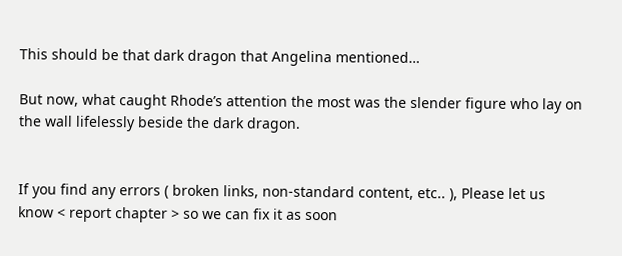This should be that dark dragon that Angelina mentioned…

But now, what caught Rhode’s attention the most was the slender figure who lay on the wall lifelessly beside the dark dragon.


If you find any errors ( broken links, non-standard content, etc.. ), Please let us know < report chapter > so we can fix it as soon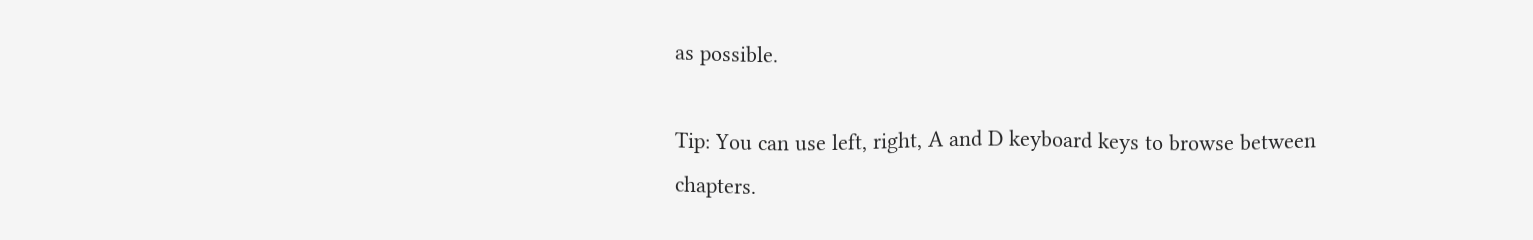as possible.

Tip: You can use left, right, A and D keyboard keys to browse between chapters.